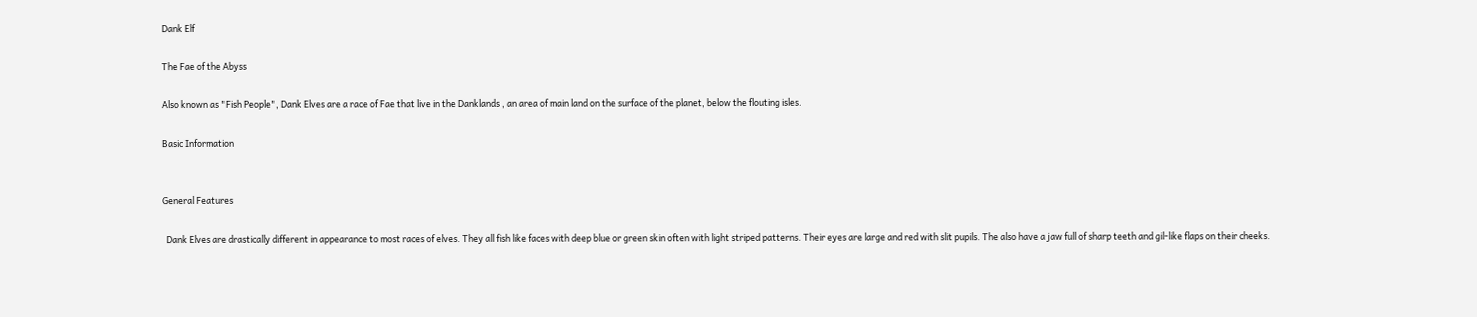Dank Elf

The Fae of the Abyss

Also known as "Fish People", Dank Elves are a race of Fae that live in the Danklands , an area of main land on the surface of the planet, below the flouting isles.

Basic Information


General Features

  Dank Elves are drastically different in appearance to most races of elves. They all fish like faces with deep blue or green skin often with light striped patterns. Their eyes are large and red with slit pupils. The also have a jaw full of sharp teeth and gil-like flaps on their cheeks.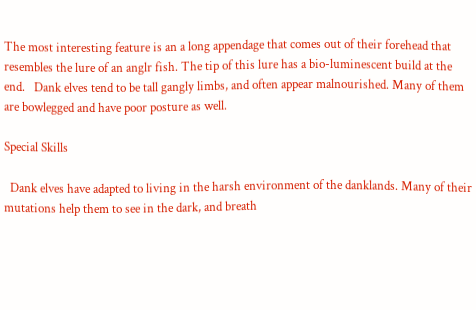The most interesting feature is an a long appendage that comes out of their forehead that resembles the lure of an anglr fish. The tip of this lure has a bio-luminescent build at the end.   Dank elves tend to be tall gangly limbs, and often appear malnourished. Many of them are bowlegged and have poor posture as well.

Special Skills

  Dank elves have adapted to living in the harsh environment of the danklands. Many of their mutations help them to see in the dark, and breath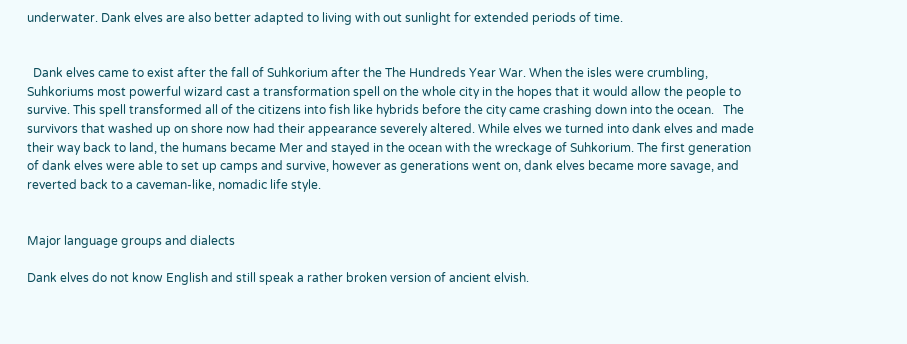underwater. Dank elves are also better adapted to living with out sunlight for extended periods of time.


  Dank elves came to exist after the fall of Suhkorium after the The Hundreds Year War. When the isles were crumbling, Suhkoriums most powerful wizard cast a transformation spell on the whole city in the hopes that it would allow the people to survive. This spell transformed all of the citizens into fish like hybrids before the city came crashing down into the ocean.   The survivors that washed up on shore now had their appearance severely altered. While elves we turned into dank elves and made their way back to land, the humans became Mer and stayed in the ocean with the wreckage of Suhkorium. The first generation of dank elves were able to set up camps and survive, however as generations went on, dank elves became more savage, and reverted back to a caveman-like, nomadic life style.


Major language groups and dialects

Dank elves do not know English and still speak a rather broken version of ancient elvish.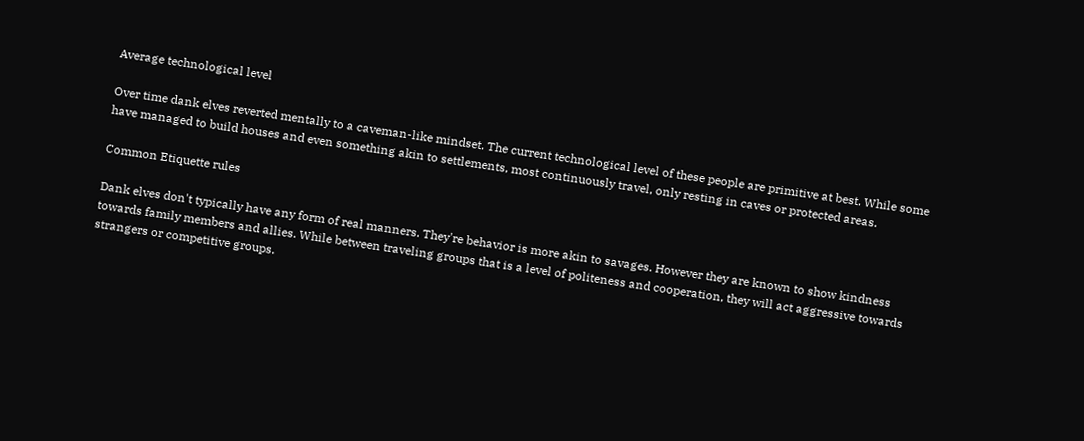Average technological level

Over time dank elves reverted mentally to a caveman-like mindset. The current technological level of these people are primitive at best. While some have managed to build houses and even something akin to settlements, most continuously travel, only resting in caves or protected areas.

Common Etiquette rules

Dank elves don't typically have any form of real manners. They're behavior is more akin to savages. However they are known to show kindness towards family members and allies. While between traveling groups that is a level of politeness and cooperation, they will act aggressive towards strangers or competitive groups.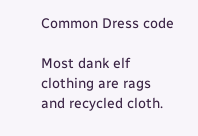Common Dress code

Most dank elf clothing are rags and recycled cloth.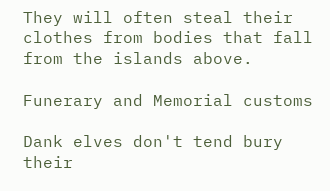They will often steal their clothes from bodies that fall from the islands above.

Funerary and Memorial customs

Dank elves don't tend bury their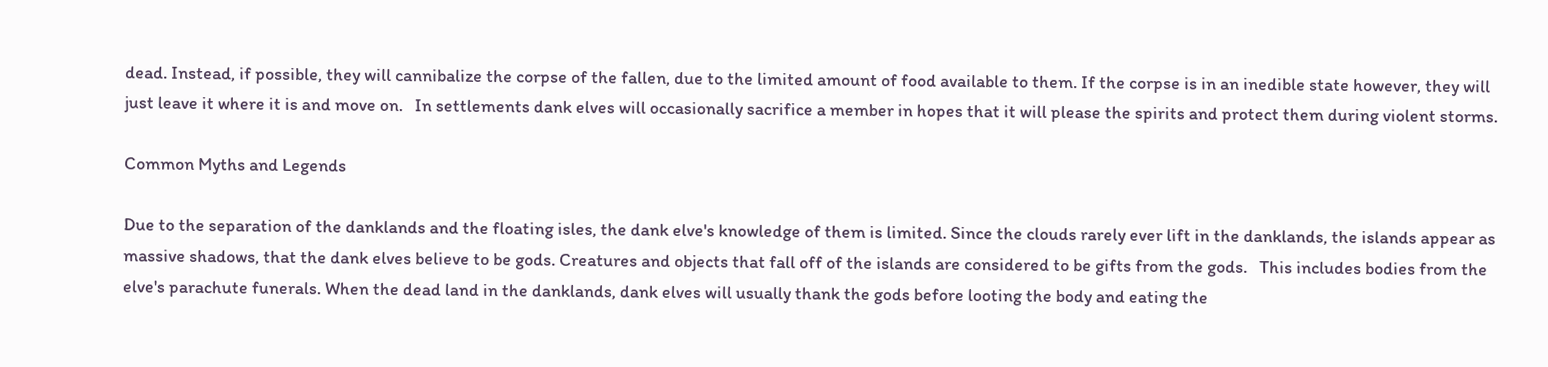dead. Instead, if possible, they will cannibalize the corpse of the fallen, due to the limited amount of food available to them. If the corpse is in an inedible state however, they will just leave it where it is and move on.   In settlements dank elves will occasionally sacrifice a member in hopes that it will please the spirits and protect them during violent storms.

Common Myths and Legends

Due to the separation of the danklands and the floating isles, the dank elve's knowledge of them is limited. Since the clouds rarely ever lift in the danklands, the islands appear as massive shadows, that the dank elves believe to be gods. Creatures and objects that fall off of the islands are considered to be gifts from the gods.   This includes bodies from the elve's parachute funerals. When the dead land in the danklands, dank elves will usually thank the gods before looting the body and eating the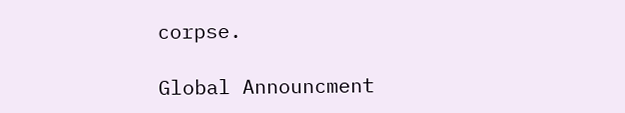corpse.

Global Announcment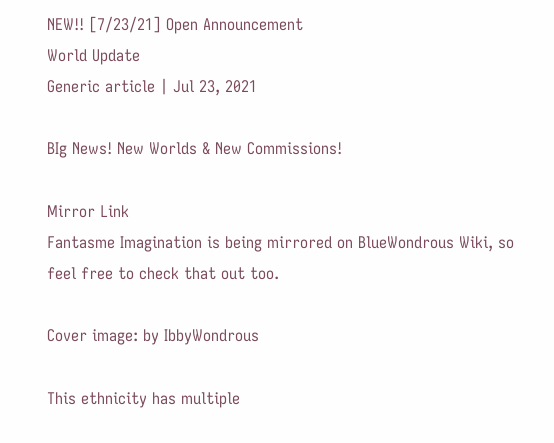NEW!! [7/23/21] Open Announcement
World Update
Generic article | Jul 23, 2021

BIg News! New Worlds & New Commissions!

Mirror Link
Fantasme Imagination is being mirrored on BlueWondrous Wiki, so feel free to check that out too.

Cover image: by IbbyWondrous

This ethnicity has multiple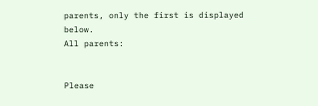parents, only the first is displayed below.
All parents:


Please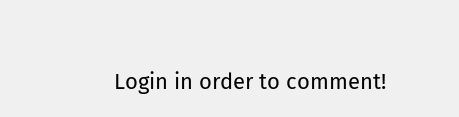Login in order to comment!